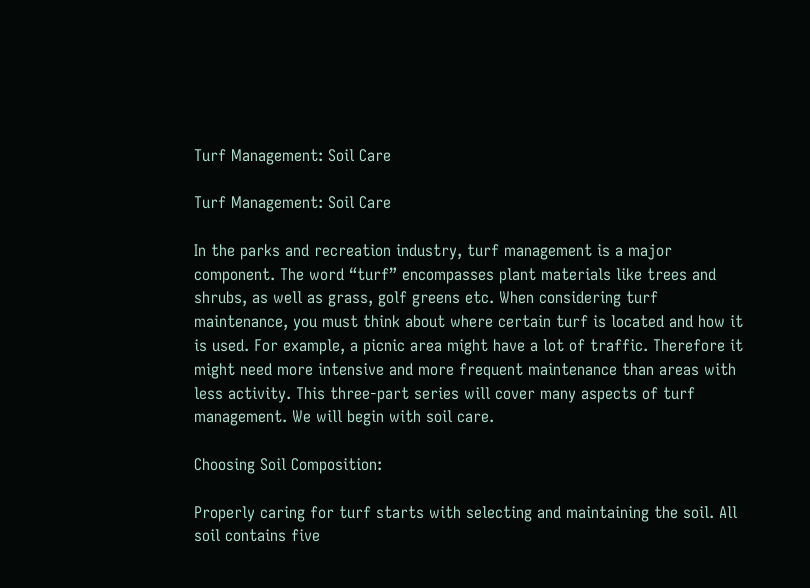Turf Management: Soil Care

Turf Management: Soil Care

In the parks and recreation industry, turf management is a major component. The word “turf” encompasses plant materials like trees and shrubs, as well as grass, golf greens etc. When considering turf maintenance, you must think about where certain turf is located and how it is used. For example, a picnic area might have a lot of traffic. Therefore it might need more intensive and more frequent maintenance than areas with less activity. This three-part series will cover many aspects of turf management. We will begin with soil care.

Choosing Soil Composition:

Properly caring for turf starts with selecting and maintaining the soil. All soil contains five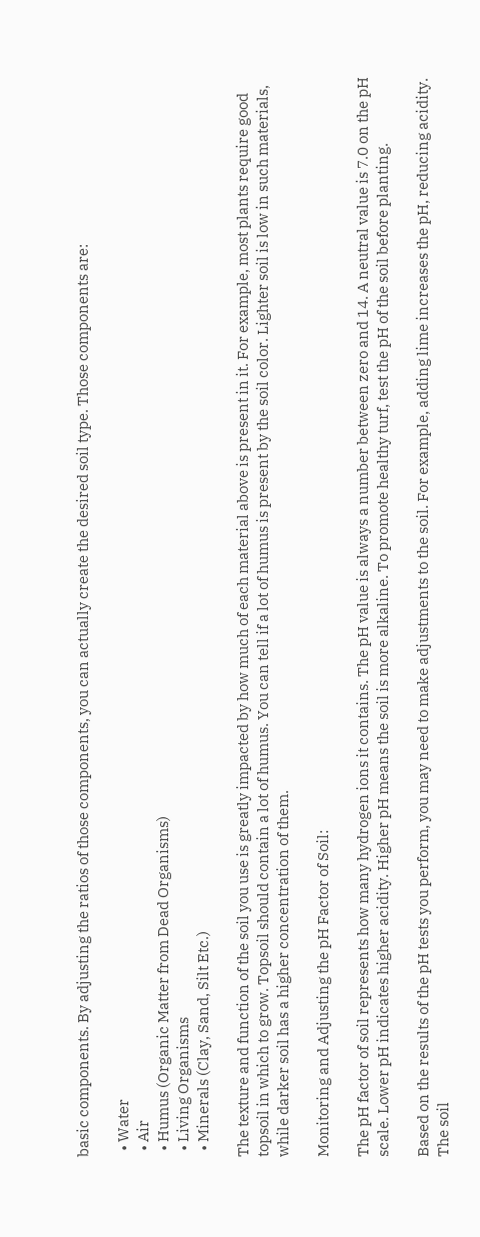basic components. By adjusting the ratios of those components, you can actually create the desired soil type. Those components are:

  • Water
  • Air
  • Humus (Organic Matter from Dead Organisms)
  • Living Organisms
  • Minerals (Clay, Sand, Silt Etc.)

The texture and function of the soil you use is greatly impacted by how much of each material above is present in it. For example, most plants require good topsoil in which to grow. Topsoil should contain a lot of humus. You can tell if a lot of humus is present by the soil color. Lighter soil is low in such materials, while darker soil has a higher concentration of them.

Monitoring and Adjusting the pH Factor of Soil:

The pH factor of soil represents how many hydrogen ions it contains. The pH value is always a number between zero and 14. A neutral value is 7.0 on the pH scale. Lower pH indicates higher acidity. Higher pH means the soil is more alkaline. To promote healthy turf, test the pH of the soil before planting.

Based on the results of the pH tests you perform, you may need to make adjustments to the soil. For example, adding lime increases the pH, reducing acidity. The soil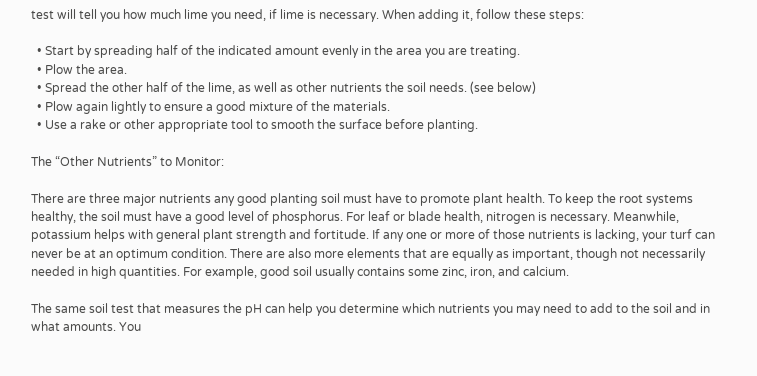test will tell you how much lime you need, if lime is necessary. When adding it, follow these steps:

  • Start by spreading half of the indicated amount evenly in the area you are treating.
  • Plow the area.
  • Spread the other half of the lime, as well as other nutrients the soil needs. (see below)
  • Plow again lightly to ensure a good mixture of the materials.
  • Use a rake or other appropriate tool to smooth the surface before planting.

The “Other Nutrients” to Monitor:

There are three major nutrients any good planting soil must have to promote plant health. To keep the root systems healthy, the soil must have a good level of phosphorus. For leaf or blade health, nitrogen is necessary. Meanwhile, potassium helps with general plant strength and fortitude. If any one or more of those nutrients is lacking, your turf can never be at an optimum condition. There are also more elements that are equally as important, though not necessarily needed in high quantities. For example, good soil usually contains some zinc, iron, and calcium.

The same soil test that measures the pH can help you determine which nutrients you may need to add to the soil and in what amounts. You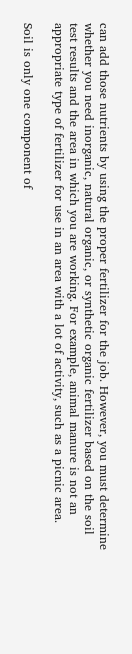can add those nutrients by using the proper fertilizer for the job. However, you must determine whether you need inorganic, natural organic, or synthetic organic fertilizer based on the soil test results and the area in which you are working. For example, animal manure is not an appropriate type of fertilizer for use in an area with a lot of activity, such as a picnic area.

Soil is only one component of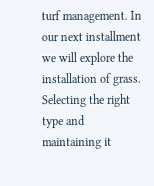turf management. In our next installment we will explore the installation of grass. Selecting the right type and maintaining it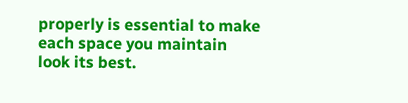properly is essential to make each space you maintain look its best.